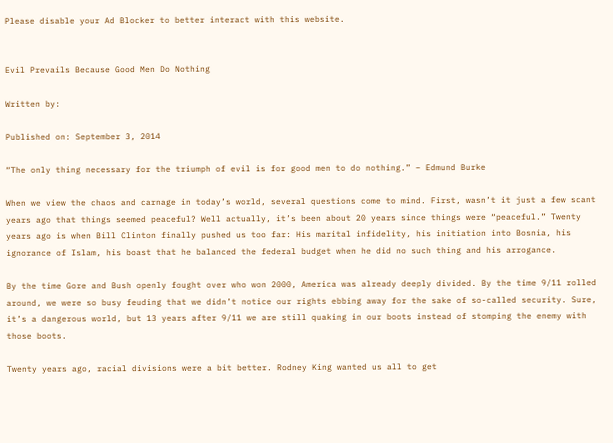Please disable your Ad Blocker to better interact with this website.


Evil Prevails Because Good Men Do Nothing

Written by:

Published on: September 3, 2014

“The only thing necessary for the triumph of evil is for good men to do nothing.” – Edmund Burke

When we view the chaos and carnage in today’s world, several questions come to mind. First, wasn’t it just a few scant years ago that things seemed peaceful? Well actually, it’s been about 20 years since things were “peaceful.” Twenty years ago is when Bill Clinton finally pushed us too far: His marital infidelity, his initiation into Bosnia, his ignorance of Islam, his boast that he balanced the federal budget when he did no such thing and his arrogance.

By the time Gore and Bush openly fought over who won 2000, America was already deeply divided. By the time 9/11 rolled around, we were so busy feuding that we didn’t notice our rights ebbing away for the sake of so-called security. Sure, it’s a dangerous world, but 13 years after 9/11 we are still quaking in our boots instead of stomping the enemy with those boots.

Twenty years ago, racial divisions were a bit better. Rodney King wanted us all to get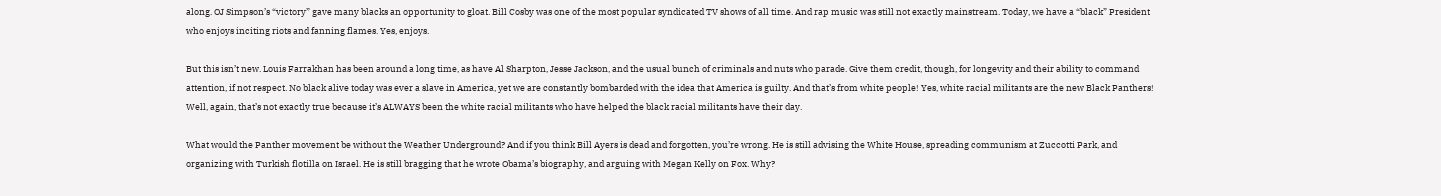along. OJ Simpson’s “victory” gave many blacks an opportunity to gloat. Bill Cosby was one of the most popular syndicated TV shows of all time. And rap music was still not exactly mainstream. Today, we have a “black” President who enjoys inciting riots and fanning flames. Yes, enjoys.

But this isn’t new. Louis Farrakhan has been around a long time, as have Al Sharpton, Jesse Jackson, and the usual bunch of criminals and nuts who parade. Give them credit, though, for longevity and their ability to command attention, if not respect. No black alive today was ever a slave in America, yet we are constantly bombarded with the idea that America is guilty. And that’s from white people! Yes, white racial militants are the new Black Panthers! Well, again, that’s not exactly true because it’s ALWAYS been the white racial militants who have helped the black racial militants have their day.

What would the Panther movement be without the Weather Underground? And if you think Bill Ayers is dead and forgotten, you’re wrong. He is still advising the White House, spreading communism at Zuccotti Park, and organizing with Turkish flotilla on Israel. He is still bragging that he wrote Obama’s biography, and arguing with Megan Kelly on Fox. Why?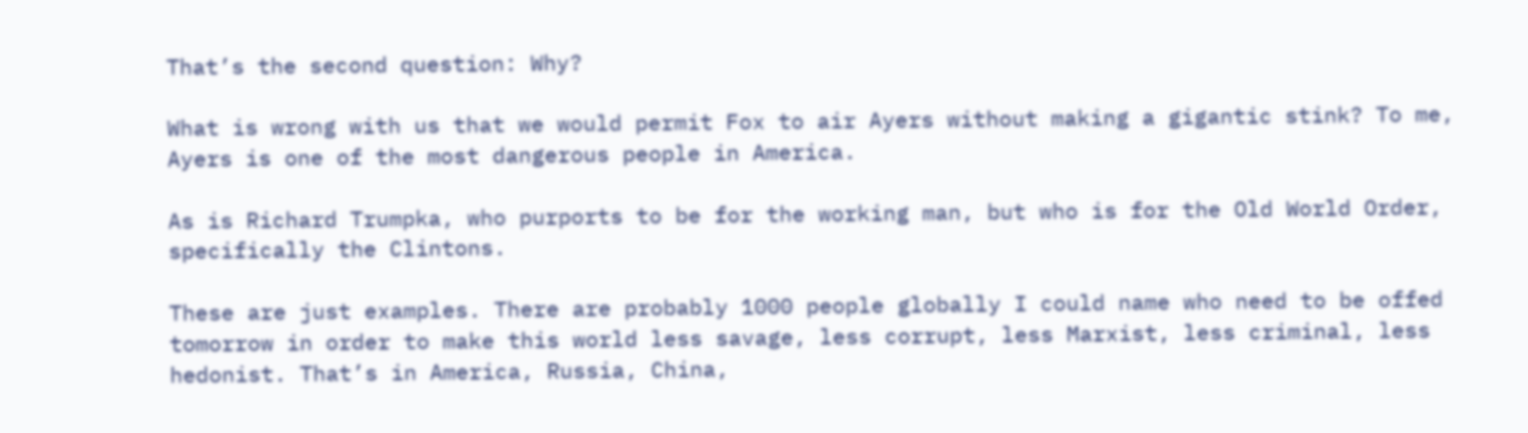That’s the second question: Why?

What is wrong with us that we would permit Fox to air Ayers without making a gigantic stink? To me, Ayers is one of the most dangerous people in America.

As is Richard Trumpka, who purports to be for the working man, but who is for the Old World Order, specifically the Clintons.

These are just examples. There are probably 1000 people globally I could name who need to be offed tomorrow in order to make this world less savage, less corrupt, less Marxist, less criminal, less hedonist. That’s in America, Russia, China,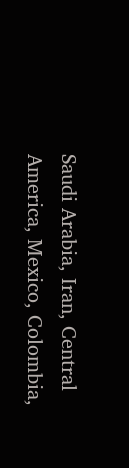Saudi Arabia, Iran, Central America, Mexico, Colombia,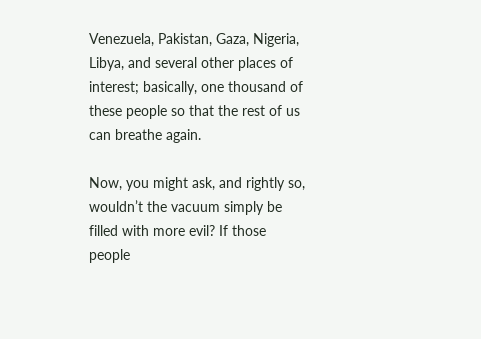Venezuela, Pakistan, Gaza, Nigeria, Libya, and several other places of interest; basically, one thousand of these people so that the rest of us can breathe again.

Now, you might ask, and rightly so, wouldn’t the vacuum simply be filled with more evil? If those people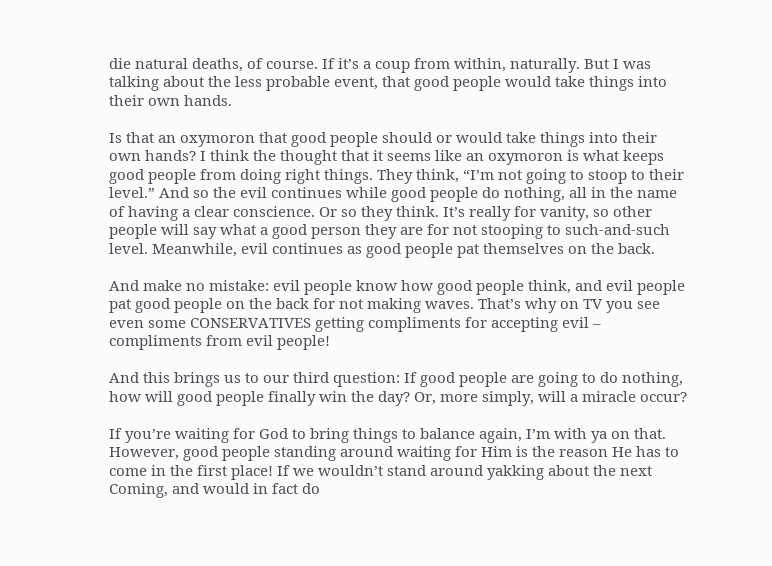die natural deaths, of course. If it’s a coup from within, naturally. But I was talking about the less probable event, that good people would take things into their own hands.

Is that an oxymoron that good people should or would take things into their own hands? I think the thought that it seems like an oxymoron is what keeps good people from doing right things. They think, “I’m not going to stoop to their level.” And so the evil continues while good people do nothing, all in the name of having a clear conscience. Or so they think. It’s really for vanity, so other people will say what a good person they are for not stooping to such-and-such level. Meanwhile, evil continues as good people pat themselves on the back.

And make no mistake: evil people know how good people think, and evil people pat good people on the back for not making waves. That’s why on TV you see even some CONSERVATIVES getting compliments for accepting evil – compliments from evil people!

And this brings us to our third question: If good people are going to do nothing, how will good people finally win the day? Or, more simply, will a miracle occur?

If you’re waiting for God to bring things to balance again, I’m with ya on that. However, good people standing around waiting for Him is the reason He has to come in the first place! If we wouldn’t stand around yakking about the next Coming, and would in fact do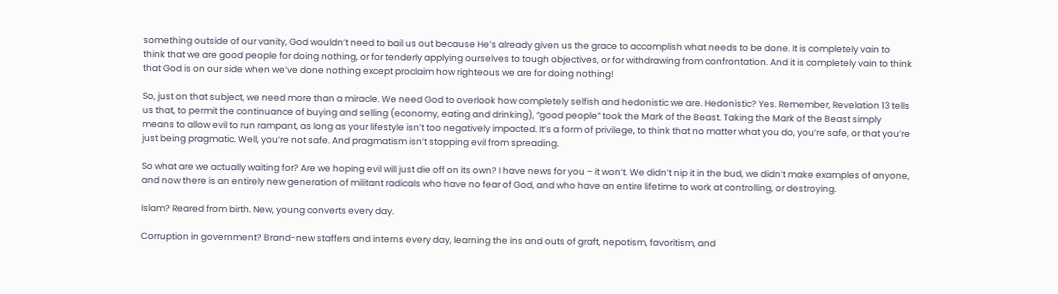something outside of our vanity, God wouldn’t need to bail us out because He’s already given us the grace to accomplish what needs to be done. It is completely vain to think that we are good people for doing nothing, or for tenderly applying ourselves to tough objectives, or for withdrawing from confrontation. And it is completely vain to think that God is on our side when we’ve done nothing except proclaim how righteous we are for doing nothing!

So, just on that subject, we need more than a miracle. We need God to overlook how completely selfish and hedonistic we are. Hedonistic? Yes. Remember, Revelation 13 tells us that, to permit the continuance of buying and selling (economy, eating and drinking), “good people” took the Mark of the Beast. Taking the Mark of the Beast simply means to allow evil to run rampant, as long as your lifestyle isn’t too negatively impacted. It’s a form of privilege, to think that no matter what you do, you’re safe, or that you’re just being pragmatic. Well, you’re not safe. And pragmatism isn’t stopping evil from spreading.

So what are we actually waiting for? Are we hoping evil will just die off on its own? I have news for you – it won’t. We didn’t nip it in the bud, we didn’t make examples of anyone, and now there is an entirely new generation of militant radicals who have no fear of God, and who have an entire lifetime to work at controlling, or destroying.

Islam? Reared from birth. New, young converts every day.

Corruption in government? Brand-new staffers and interns every day, learning the ins and outs of graft, nepotism, favoritism, and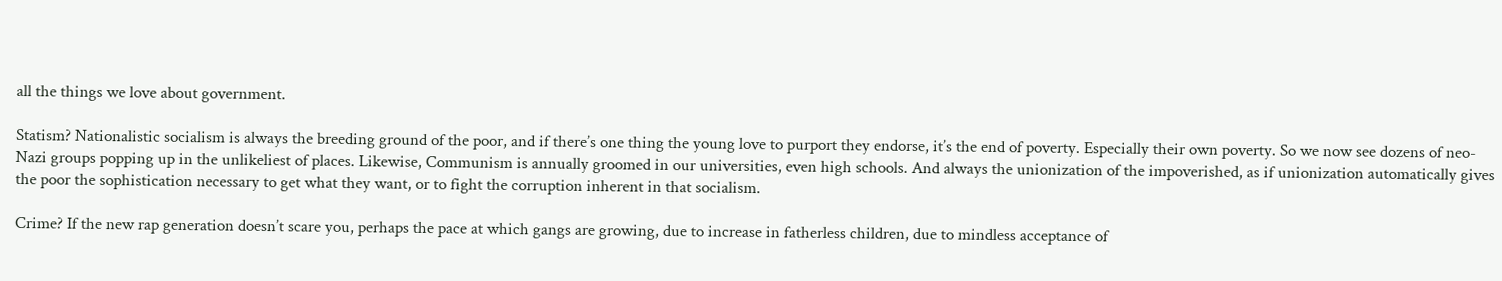all the things we love about government.

Statism? Nationalistic socialism is always the breeding ground of the poor, and if there’s one thing the young love to purport they endorse, it’s the end of poverty. Especially their own poverty. So we now see dozens of neo-Nazi groups popping up in the unlikeliest of places. Likewise, Communism is annually groomed in our universities, even high schools. And always the unionization of the impoverished, as if unionization automatically gives the poor the sophistication necessary to get what they want, or to fight the corruption inherent in that socialism.

Crime? If the new rap generation doesn’t scare you, perhaps the pace at which gangs are growing, due to increase in fatherless children, due to mindless acceptance of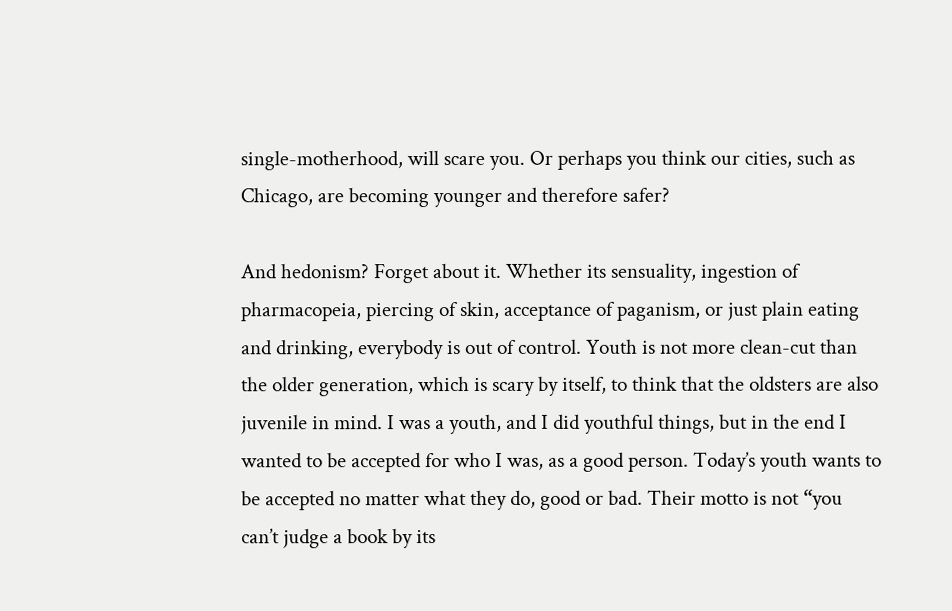single-motherhood, will scare you. Or perhaps you think our cities, such as Chicago, are becoming younger and therefore safer?

And hedonism? Forget about it. Whether its sensuality, ingestion of pharmacopeia, piercing of skin, acceptance of paganism, or just plain eating and drinking, everybody is out of control. Youth is not more clean-cut than the older generation, which is scary by itself, to think that the oldsters are also juvenile in mind. I was a youth, and I did youthful things, but in the end I wanted to be accepted for who I was, as a good person. Today’s youth wants to be accepted no matter what they do, good or bad. Their motto is not “you can’t judge a book by its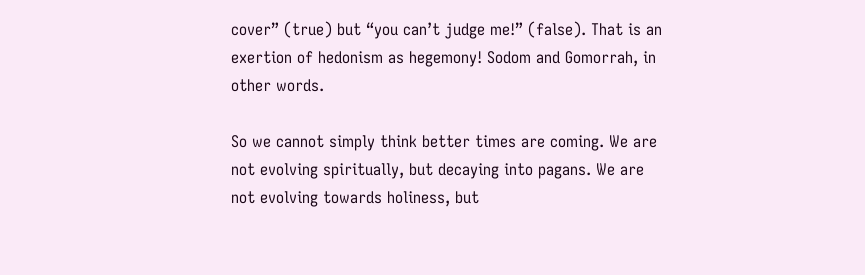cover” (true) but “you can’t judge me!” (false). That is an exertion of hedonism as hegemony! Sodom and Gomorrah, in other words.

So we cannot simply think better times are coming. We are not evolving spiritually, but decaying into pagans. We are not evolving towards holiness, but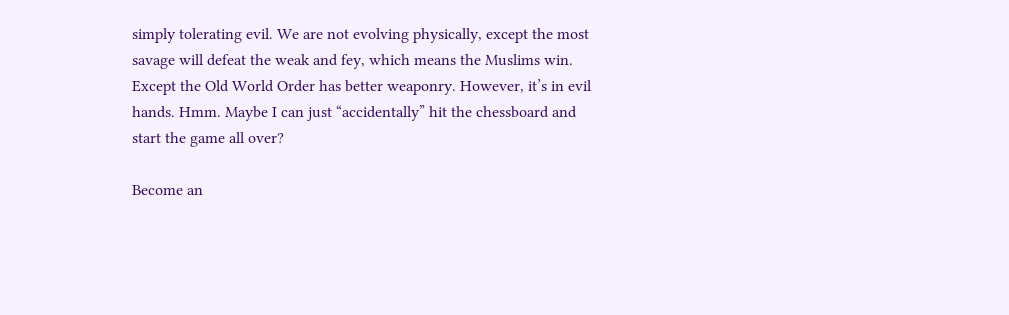simply tolerating evil. We are not evolving physically, except the most savage will defeat the weak and fey, which means the Muslims win. Except the Old World Order has better weaponry. However, it’s in evil hands. Hmm. Maybe I can just “accidentally” hit the chessboard and start the game all over?

Become an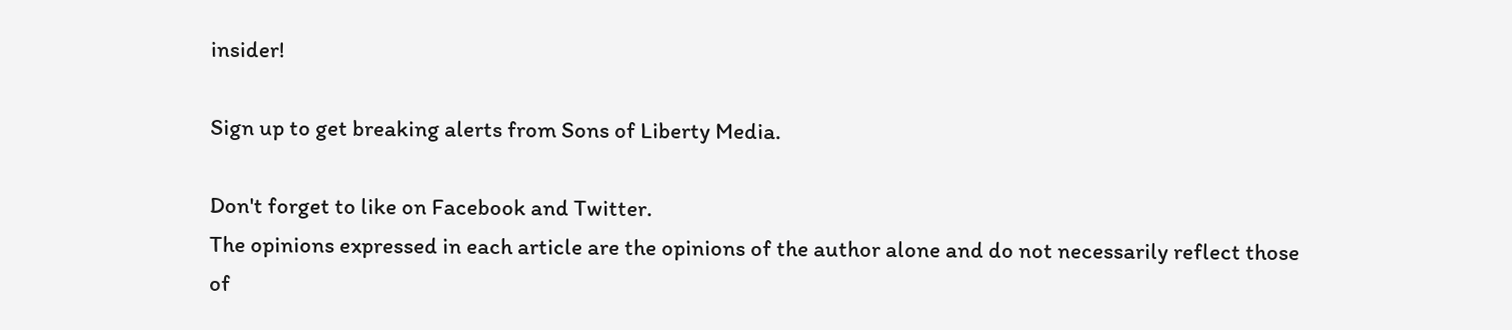insider!

Sign up to get breaking alerts from Sons of Liberty Media.

Don't forget to like on Facebook and Twitter.
The opinions expressed in each article are the opinions of the author alone and do not necessarily reflect those of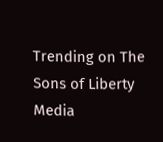Trending on The Sons of Liberty Media